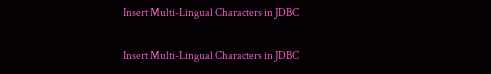Insert Multi-Lingual Characters in JDBC

Insert Multi-Lingual Characters in JDBC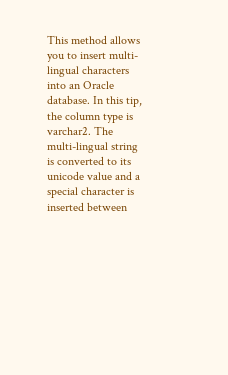This method allows you to insert multi-lingual characters into an Oracle database. In this tip, the column type is varchar2. The multi-lingual string is converted to its unicode value and a special character is inserted between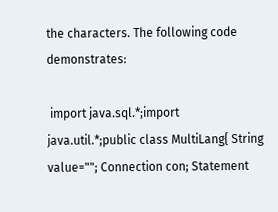the characters. The following code demonstrates:

 import java.sql.*;import java.util.*;public class MultiLang{ String value=""; Connection con; Statement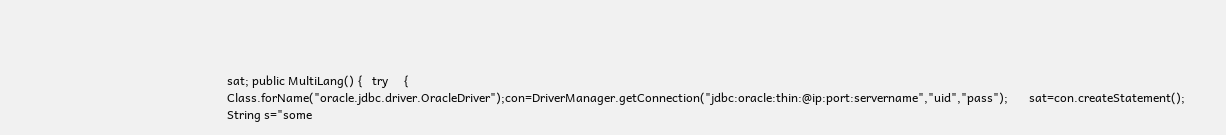sat; public MultiLang() {   try     {       Class.forName("oracle.jdbc.driver.OracleDriver");con=DriverManager.getConnection("jdbc:oracle:thin:@ip:port:servername","uid","pass");       sat=con.createStatement();       String s="some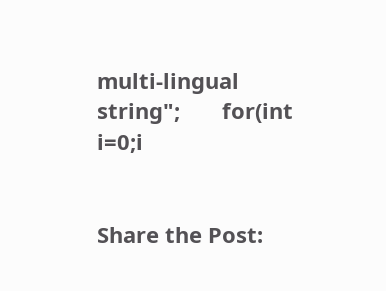multi-lingual string";       for(int i=0;i


Share the Post: